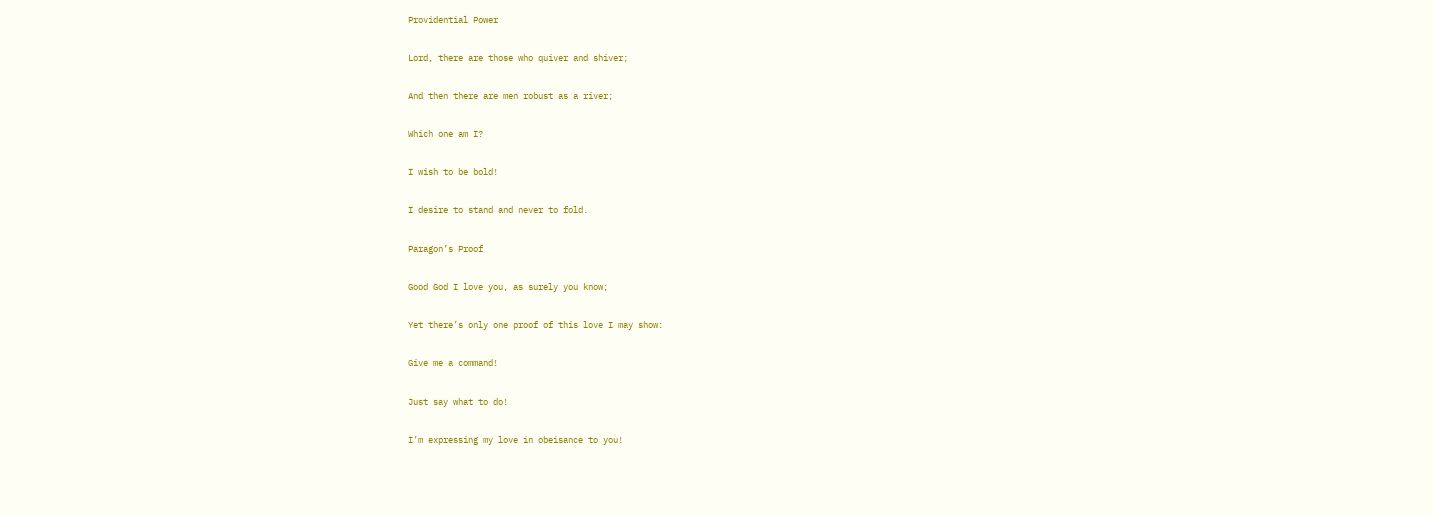Providential Power

Lord, there are those who quiver and shiver;

And then there are men robust as a river;

Which one am I?

I wish to be bold!

I desire to stand and never to fold.

Paragon’s Proof

Good God I love you, as surely you know;

Yet there’s only one proof of this love I may show:

Give me a command!

Just say what to do!

I’m expressing my love in obeisance to you!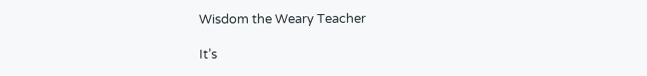Wisdom the Weary Teacher

It’s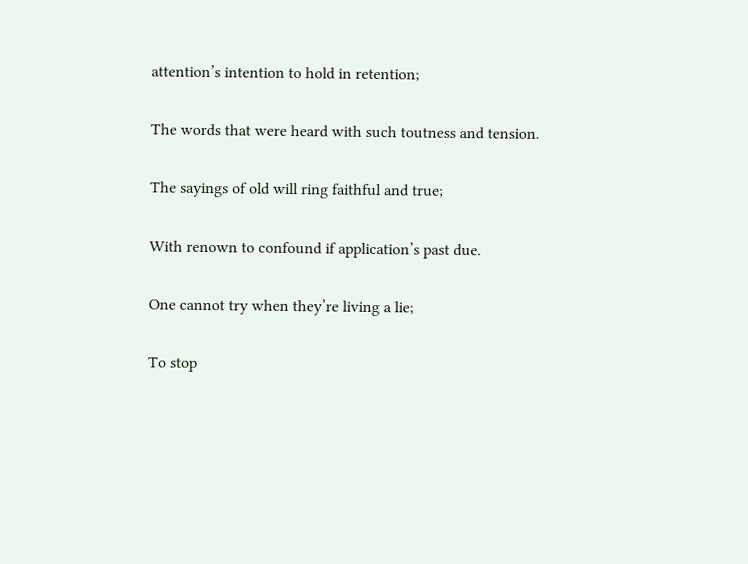attention’s intention to hold in retention;

The words that were heard with such toutness and tension.

The sayings of old will ring faithful and true;

With renown to confound if application’s past due.

One cannot try when they’re living a lie;

To stop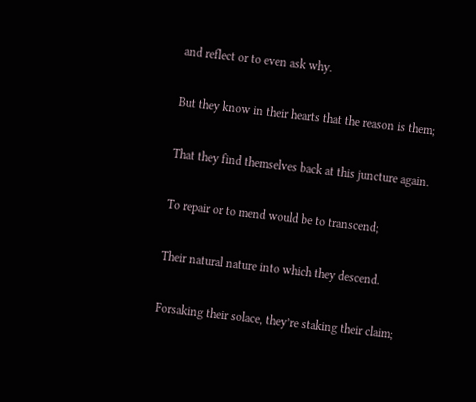and reflect or to even ask why.

But they know in their hearts that the reason is them;

That they find themselves back at this juncture again.

To repair or to mend would be to transcend;

Their natural nature into which they descend.

Forsaking their solace, they’re staking their claim;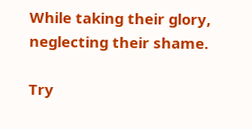While taking their glory, neglecting their shame.

Try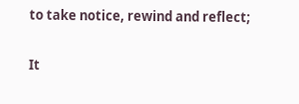to take notice, rewind and reflect;

It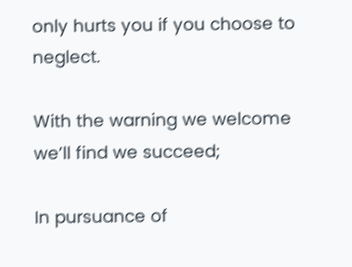only hurts you if you choose to neglect.

With the warning we welcome we’ll find we succeed;

In pursuance of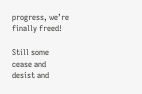progress, we’re finally freed!

Still some cease and desist and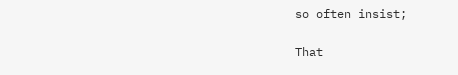so often insist;

That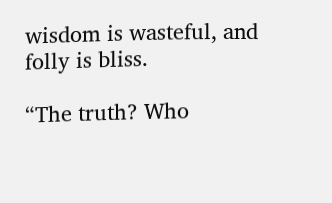wisdom is wasteful, and folly is bliss.

“The truth? Who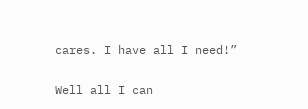cares. I have all I need!”

Well all I can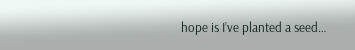hope is I’ve planted a seed…